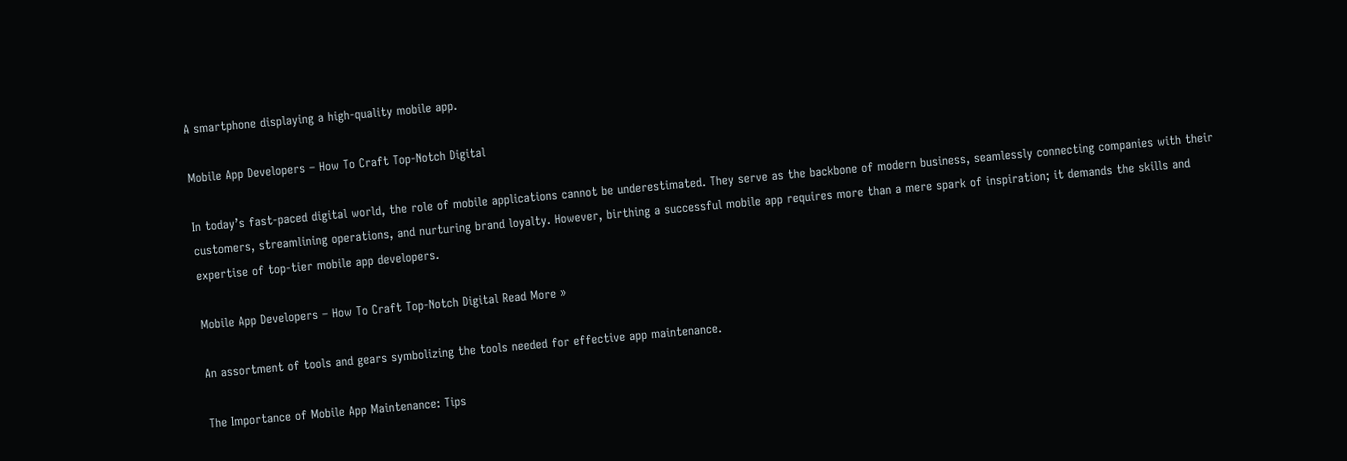A smartphone displaying a high-quality mobile app.

Mobile App Developers – How To Craft Top-Notch Digital

In today’s fast-paced digital world, the role of mobile applications cannot be underestimated. They serve as the backbone of modern business, seamlessly connecting companies with their customers, streamlining operations, and nurturing brand loyalty. However, birthing a successful mobile app requires more than a mere spark of inspiration; it demands the skills and expertise of top-tier mobile app developers.

Mobile App Developers – How To Craft Top-Notch Digital Read More »

An assortment of tools and gears symbolizing the tools needed for effective app maintenance.

The Importance of Mobile App Maintenance: Tips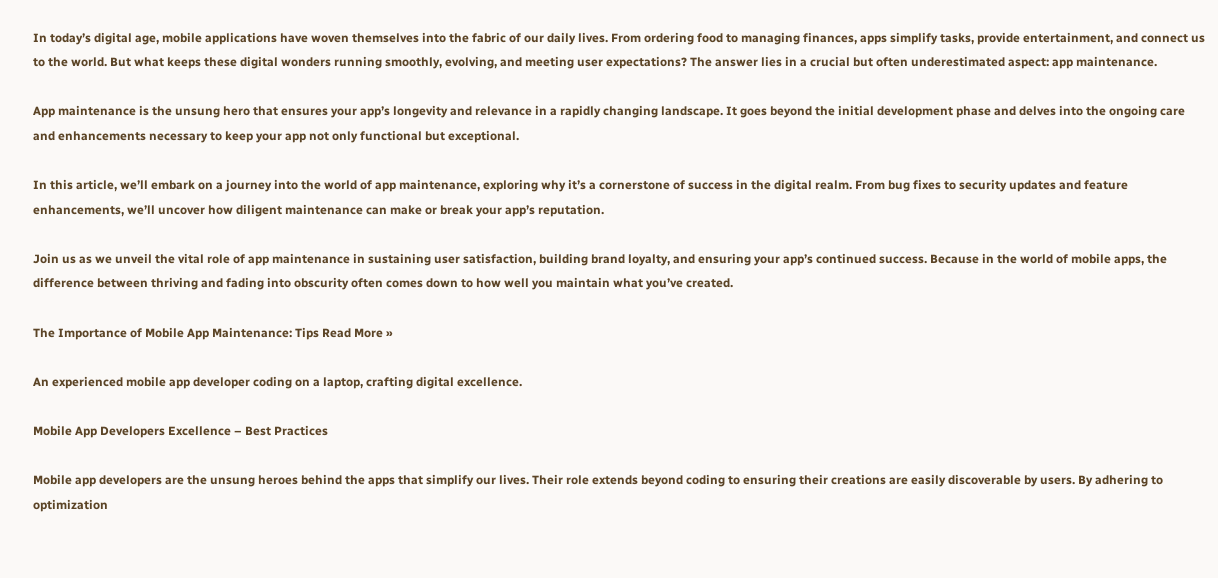In today’s digital age, mobile applications have woven themselves into the fabric of our daily lives. From ordering food to managing finances, apps simplify tasks, provide entertainment, and connect us to the world. But what keeps these digital wonders running smoothly, evolving, and meeting user expectations? The answer lies in a crucial but often underestimated aspect: app maintenance.

App maintenance is the unsung hero that ensures your app’s longevity and relevance in a rapidly changing landscape. It goes beyond the initial development phase and delves into the ongoing care and enhancements necessary to keep your app not only functional but exceptional.

In this article, we’ll embark on a journey into the world of app maintenance, exploring why it’s a cornerstone of success in the digital realm. From bug fixes to security updates and feature enhancements, we’ll uncover how diligent maintenance can make or break your app’s reputation.

Join us as we unveil the vital role of app maintenance in sustaining user satisfaction, building brand loyalty, and ensuring your app’s continued success. Because in the world of mobile apps, the difference between thriving and fading into obscurity often comes down to how well you maintain what you’ve created.

The Importance of Mobile App Maintenance: Tips Read More »

An experienced mobile app developer coding on a laptop, crafting digital excellence.

Mobile App Developers Excellence – Best Practices

Mobile app developers are the unsung heroes behind the apps that simplify our lives. Their role extends beyond coding to ensuring their creations are easily discoverable by users. By adhering to optimization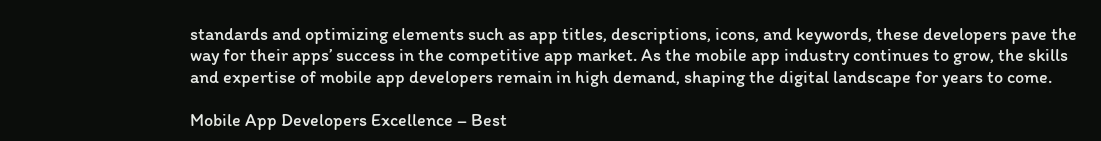standards and optimizing elements such as app titles, descriptions, icons, and keywords, these developers pave the way for their apps’ success in the competitive app market. As the mobile app industry continues to grow, the skills and expertise of mobile app developers remain in high demand, shaping the digital landscape for years to come.

Mobile App Developers Excellence – Best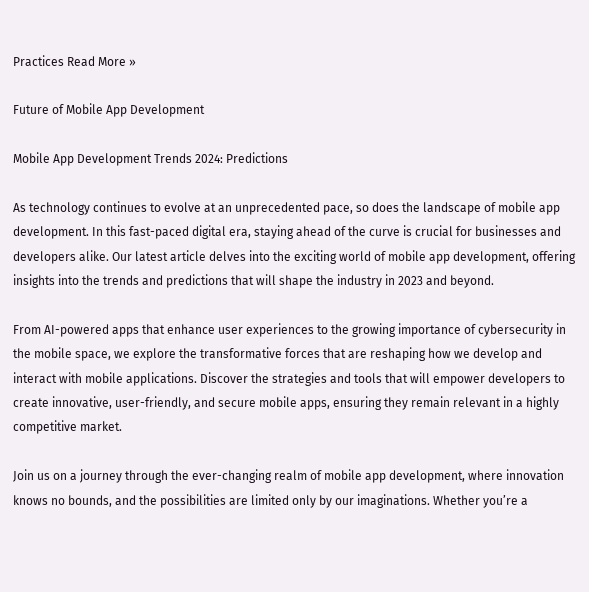Practices Read More »

Future of Mobile App Development

Mobile App Development Trends 2024: Predictions

As technology continues to evolve at an unprecedented pace, so does the landscape of mobile app development. In this fast-paced digital era, staying ahead of the curve is crucial for businesses and developers alike. Our latest article delves into the exciting world of mobile app development, offering insights into the trends and predictions that will shape the industry in 2023 and beyond.

From AI-powered apps that enhance user experiences to the growing importance of cybersecurity in the mobile space, we explore the transformative forces that are reshaping how we develop and interact with mobile applications. Discover the strategies and tools that will empower developers to create innovative, user-friendly, and secure mobile apps, ensuring they remain relevant in a highly competitive market.

Join us on a journey through the ever-changing realm of mobile app development, where innovation knows no bounds, and the possibilities are limited only by our imaginations. Whether you’re a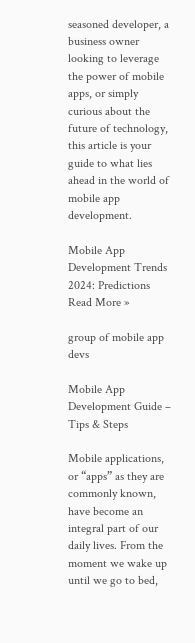seasoned developer, a business owner looking to leverage the power of mobile apps, or simply curious about the future of technology, this article is your guide to what lies ahead in the world of mobile app development.

Mobile App Development Trends 2024: Predictions Read More »

group of mobile app devs

Mobile App Development Guide – Tips & Steps

Mobile applications, or “apps” as they are commonly known, have become an integral part of our daily lives. From the moment we wake up until we go to bed,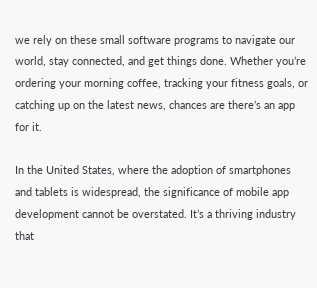we rely on these small software programs to navigate our world, stay connected, and get things done. Whether you’re ordering your morning coffee, tracking your fitness goals, or catching up on the latest news, chances are there’s an app for it.

In the United States, where the adoption of smartphones and tablets is widespread, the significance of mobile app development cannot be overstated. It’s a thriving industry that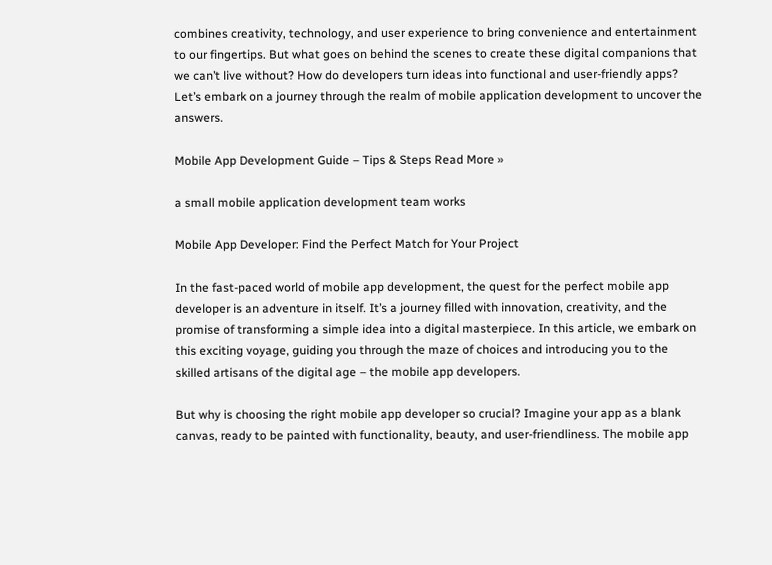combines creativity, technology, and user experience to bring convenience and entertainment to our fingertips. But what goes on behind the scenes to create these digital companions that we can’t live without? How do developers turn ideas into functional and user-friendly apps? Let’s embark on a journey through the realm of mobile application development to uncover the answers.

Mobile App Development Guide – Tips & Steps Read More »

a small mobile application development team works

Mobile App Developer: Find the Perfect Match for Your Project

In the fast-paced world of mobile app development, the quest for the perfect mobile app developer is an adventure in itself. It’s a journey filled with innovation, creativity, and the promise of transforming a simple idea into a digital masterpiece. In this article, we embark on this exciting voyage, guiding you through the maze of choices and introducing you to the skilled artisans of the digital age – the mobile app developers.

But why is choosing the right mobile app developer so crucial? Imagine your app as a blank canvas, ready to be painted with functionality, beauty, and user-friendliness. The mobile app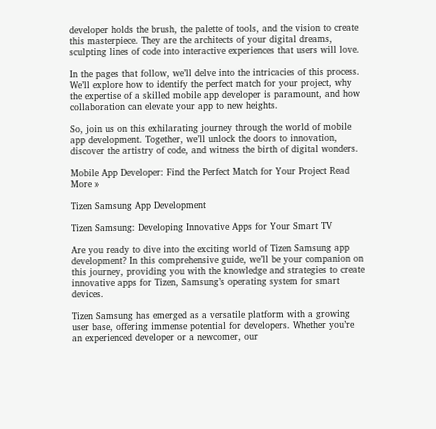developer holds the brush, the palette of tools, and the vision to create this masterpiece. They are the architects of your digital dreams, sculpting lines of code into interactive experiences that users will love.

In the pages that follow, we’ll delve into the intricacies of this process. We’ll explore how to identify the perfect match for your project, why the expertise of a skilled mobile app developer is paramount, and how collaboration can elevate your app to new heights.

So, join us on this exhilarating journey through the world of mobile app development. Together, we’ll unlock the doors to innovation, discover the artistry of code, and witness the birth of digital wonders.

Mobile App Developer: Find the Perfect Match for Your Project Read More »

Tizen Samsung App Development

Tizen Samsung: Developing Innovative Apps for Your Smart TV

Are you ready to dive into the exciting world of Tizen Samsung app development? In this comprehensive guide, we’ll be your companion on this journey, providing you with the knowledge and strategies to create innovative apps for Tizen, Samsung’s operating system for smart devices.

Tizen Samsung has emerged as a versatile platform with a growing user base, offering immense potential for developers. Whether you’re an experienced developer or a newcomer, our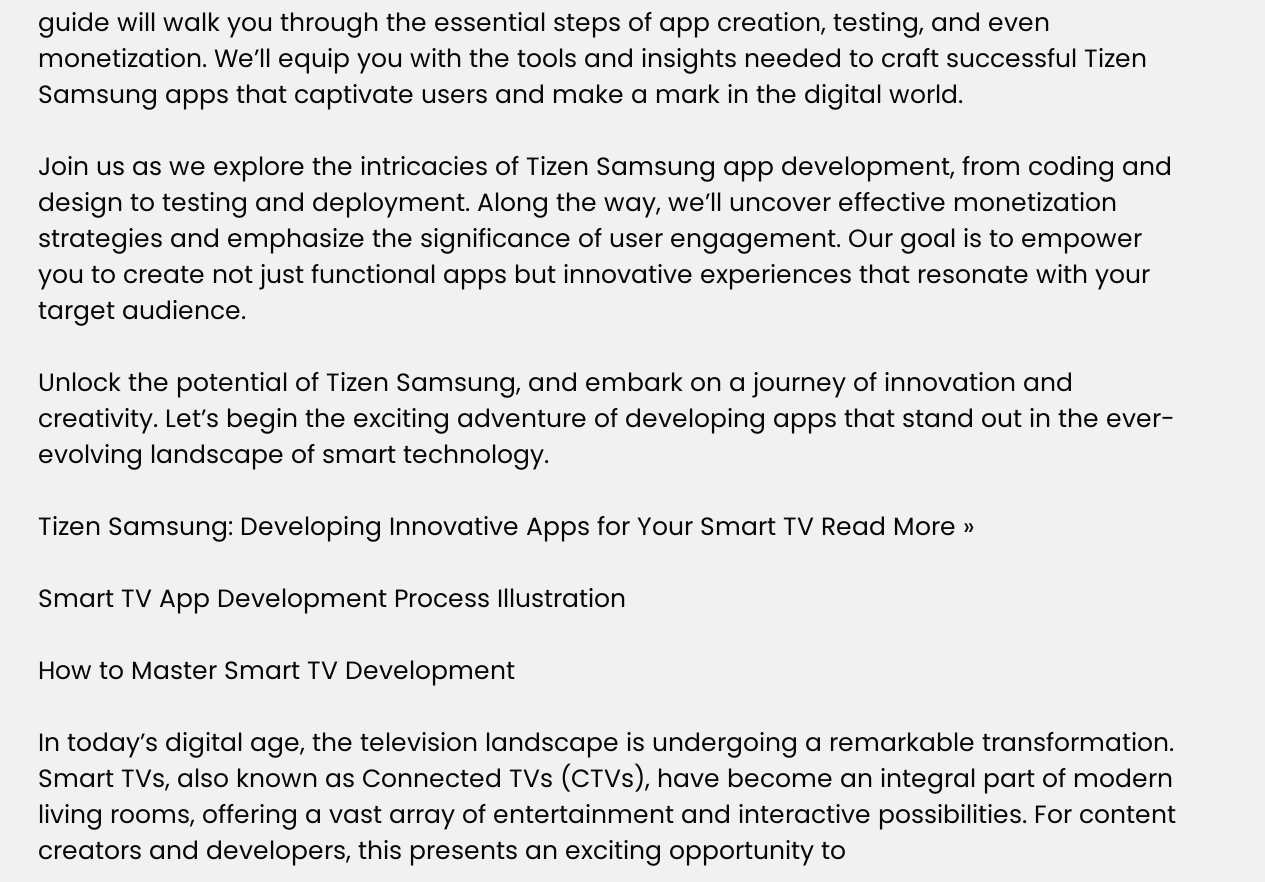guide will walk you through the essential steps of app creation, testing, and even monetization. We’ll equip you with the tools and insights needed to craft successful Tizen Samsung apps that captivate users and make a mark in the digital world.

Join us as we explore the intricacies of Tizen Samsung app development, from coding and design to testing and deployment. Along the way, we’ll uncover effective monetization strategies and emphasize the significance of user engagement. Our goal is to empower you to create not just functional apps but innovative experiences that resonate with your target audience.

Unlock the potential of Tizen Samsung, and embark on a journey of innovation and creativity. Let’s begin the exciting adventure of developing apps that stand out in the ever-evolving landscape of smart technology.

Tizen Samsung: Developing Innovative Apps for Your Smart TV Read More »

Smart TV App Development Process Illustration

How to Master Smart TV Development

In today’s digital age, the television landscape is undergoing a remarkable transformation. Smart TVs, also known as Connected TVs (CTVs), have become an integral part of modern living rooms, offering a vast array of entertainment and interactive possibilities. For content creators and developers, this presents an exciting opportunity to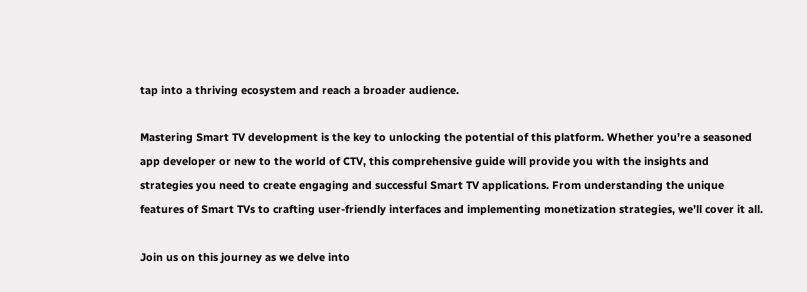tap into a thriving ecosystem and reach a broader audience.

Mastering Smart TV development is the key to unlocking the potential of this platform. Whether you’re a seasoned app developer or new to the world of CTV, this comprehensive guide will provide you with the insights and strategies you need to create engaging and successful Smart TV applications. From understanding the unique features of Smart TVs to crafting user-friendly interfaces and implementing monetization strategies, we’ll cover it all.

Join us on this journey as we delve into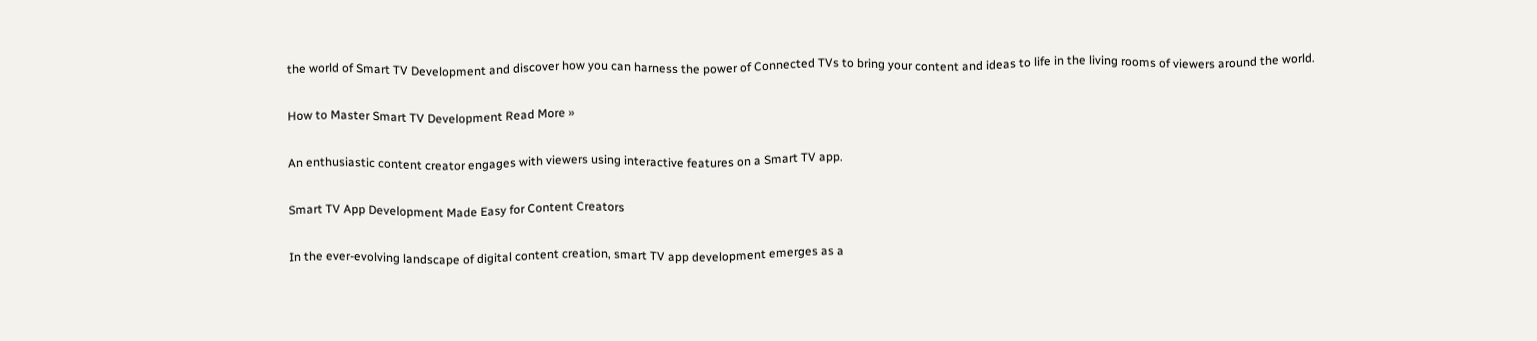the world of Smart TV Development and discover how you can harness the power of Connected TVs to bring your content and ideas to life in the living rooms of viewers around the world.

How to Master Smart TV Development Read More »

An enthusiastic content creator engages with viewers using interactive features on a Smart TV app.

Smart TV App Development Made Easy for Content Creators

In the ever-evolving landscape of digital content creation, smart TV app development emerges as a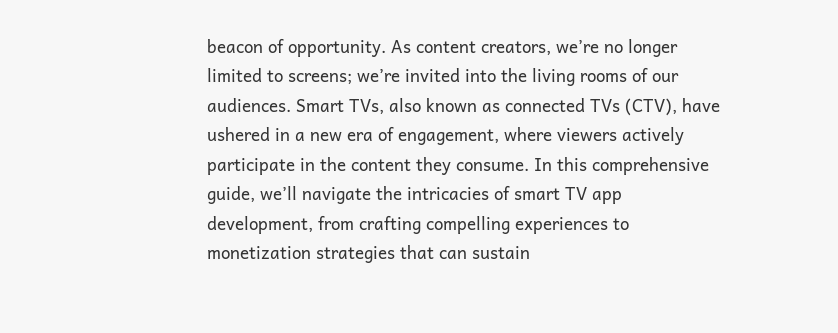beacon of opportunity. As content creators, we’re no longer limited to screens; we’re invited into the living rooms of our audiences. Smart TVs, also known as connected TVs (CTV), have ushered in a new era of engagement, where viewers actively participate in the content they consume. In this comprehensive guide, we’ll navigate the intricacies of smart TV app development, from crafting compelling experiences to monetization strategies that can sustain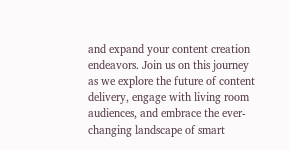and expand your content creation endeavors. Join us on this journey as we explore the future of content delivery, engage with living room audiences, and embrace the ever-changing landscape of smart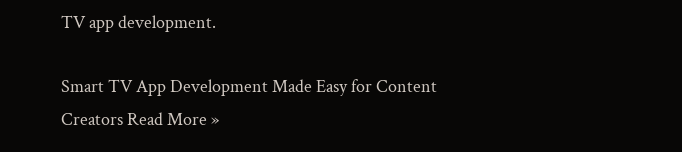TV app development.

Smart TV App Development Made Easy for Content Creators Read More »